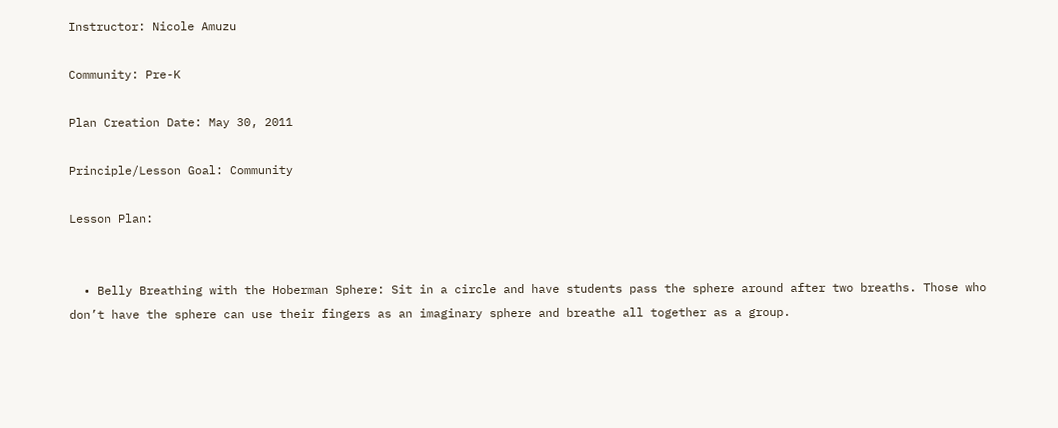Instructor: Nicole Amuzu

Community: Pre-K

Plan Creation Date: May 30, 2011

Principle/Lesson Goal: Community

Lesson Plan:


  • Belly Breathing with the Hoberman Sphere: Sit in a circle and have students pass the sphere around after two breaths. Those who don’t have the sphere can use their fingers as an imaginary sphere and breathe all together as a group.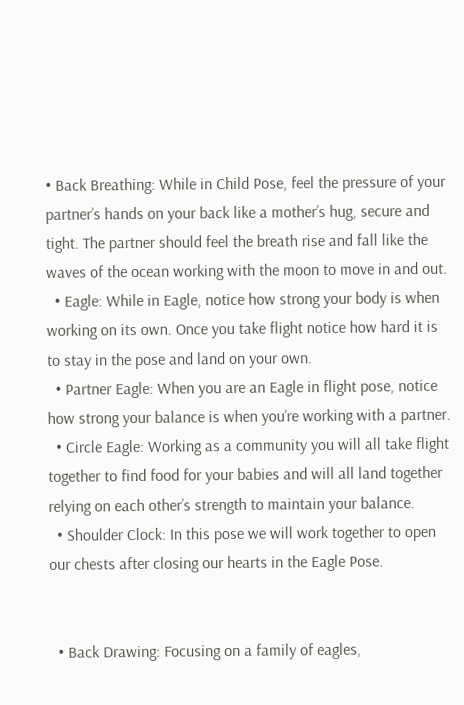• Back Breathing: While in Child Pose, feel the pressure of your partner’s hands on your back like a mother’s hug, secure and tight. The partner should feel the breath rise and fall like the waves of the ocean working with the moon to move in and out.
  • Eagle: While in Eagle, notice how strong your body is when working on its own. Once you take flight notice how hard it is to stay in the pose and land on your own.
  • Partner Eagle: When you are an Eagle in flight pose, notice how strong your balance is when you’re working with a partner.
  • Circle Eagle: Working as a community you will all take flight together to find food for your babies and will all land together relying on each other’s strength to maintain your balance.
  • Shoulder Clock: In this pose we will work together to open our chests after closing our hearts in the Eagle Pose.


  • Back Drawing: Focusing on a family of eagles,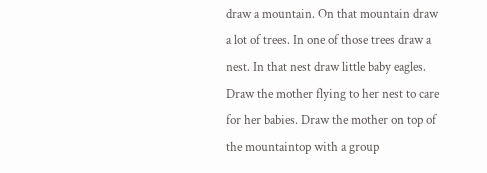draw a mountain. On that mountain draw a lot of trees. In one of those trees draw a nest. In that nest draw little baby eagles. Draw the mother flying to her nest to care for her babies. Draw the mother on top of the mountaintop with a group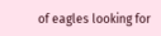of eagles looking for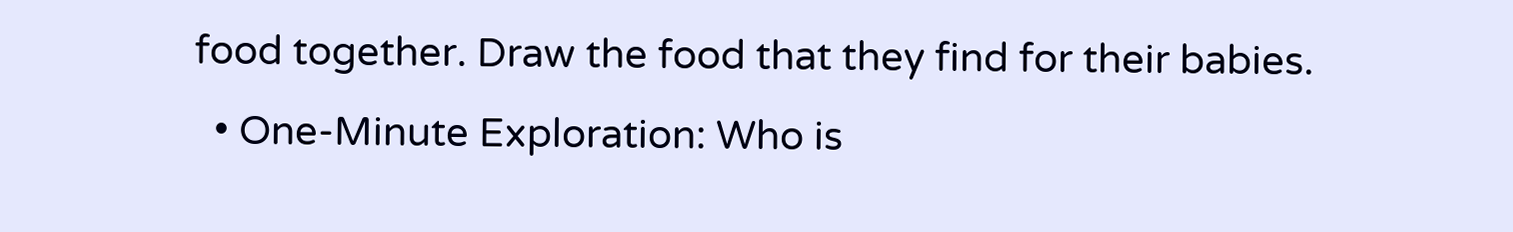food together. Draw the food that they find for their babies.
  • One-Minute Exploration: Who is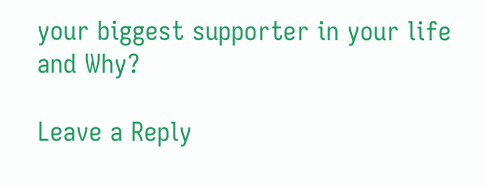your biggest supporter in your life and Why?

Leave a Reply